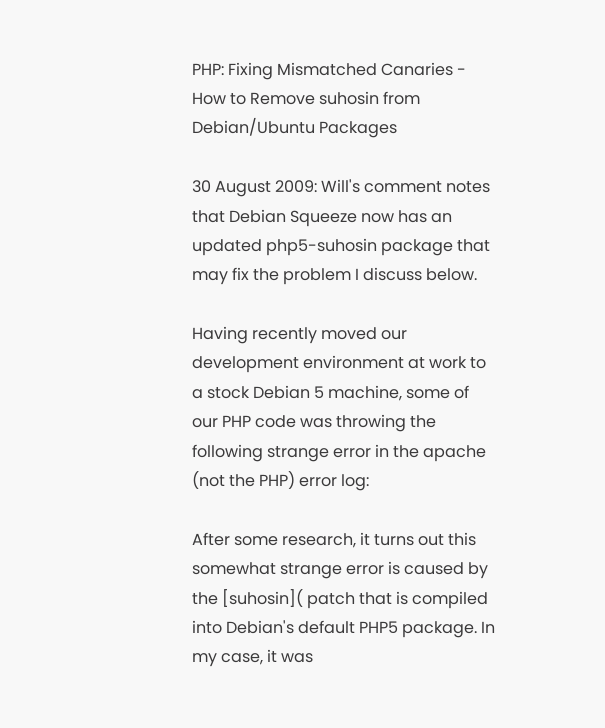PHP: Fixing Mismatched Canaries - How to Remove suhosin from Debian/Ubuntu Packages

30 August 2009: Will's comment notes that Debian Squeeze now has an updated php5-suhosin package that may fix the problem I discuss below.

Having recently moved our development environment at work to a stock Debian 5 machine, some of our PHP code was throwing the following strange error in the apache (not the PHP) error log:

After some research, it turns out this somewhat strange error is caused by the [suhosin]( patch that is compiled into Debian's default PHP5 package. In my case, it was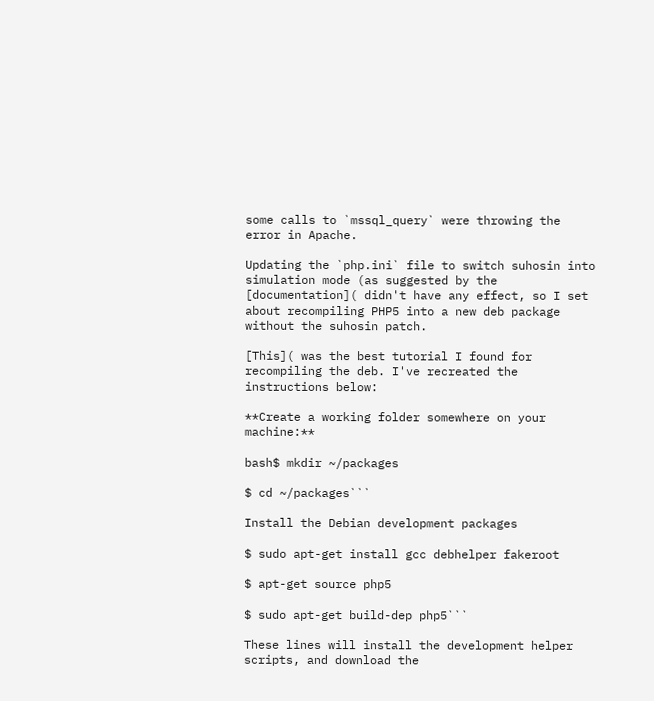some calls to `mssql_query` were throwing the error in Apache.

Updating the `php.ini` file to switch suhosin into simulation mode (as suggested by the [documentation]( didn't have any effect, so I set about recompiling PHP5 into a new deb package without the suhosin patch.

[This]( was the best tutorial I found for recompiling the deb. I've recreated the instructions below:

**Create a working folder somewhere on your machine:**

bash$ mkdir ~/packages

$ cd ~/packages```

Install the Debian development packages

$ sudo apt-get install gcc debhelper fakeroot

$ apt-get source php5

$ sudo apt-get build-dep php5```

These lines will install the development helper scripts, and download the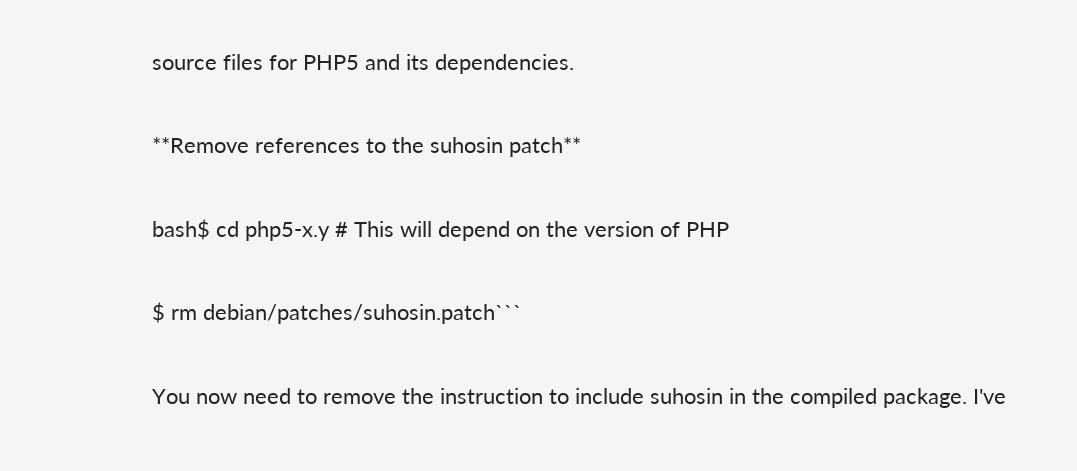source files for PHP5 and its dependencies.

**Remove references to the suhosin patch**

bash$ cd php5-x.y # This will depend on the version of PHP

$ rm debian/patches/suhosin.patch```

You now need to remove the instruction to include suhosin in the compiled package. I've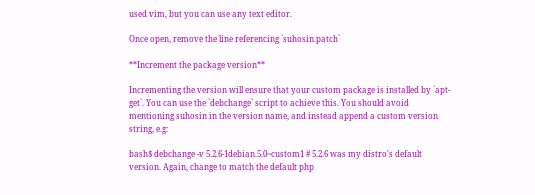used vim, but you can use any text editor.

Once open, remove the line referencing `suhosin.patch`

**Increment the package version**

Incrementing the version will ensure that your custom package is installed by `apt-get`. You can use the `debchange` script to achieve this. You should avoid mentioning suhosin in the version name, and instead append a custom version string, e.g:

bash$ debchange -v 5.2.6-1debian.5.0~custom1 # 5.2.6 was my distro's default version. Again, change to match the default php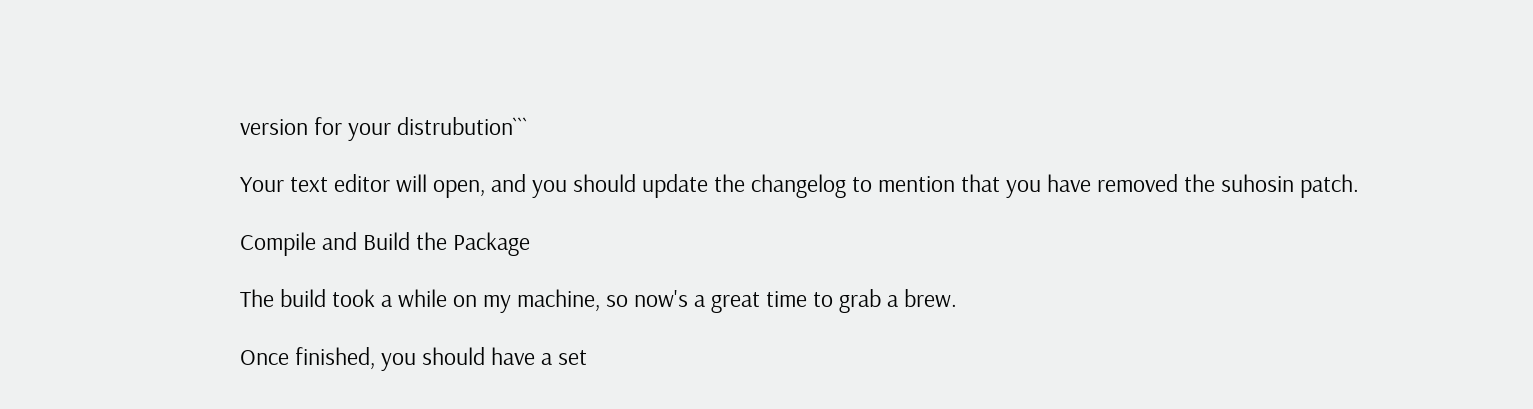version for your distrubution```

Your text editor will open, and you should update the changelog to mention that you have removed the suhosin patch.

Compile and Build the Package

The build took a while on my machine, so now's a great time to grab a brew.

Once finished, you should have a set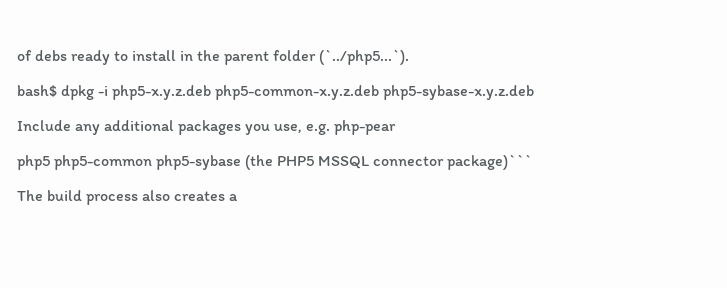of debs ready to install in the parent folder (`../php5...`).

bash$ dpkg -i php5-x.y.z.deb php5-common-x.y.z.deb php5-sybase-x.y.z.deb

Include any additional packages you use, e.g. php-pear

php5 php5-common php5-sybase (the PHP5 MSSQL connector package)```

The build process also creates a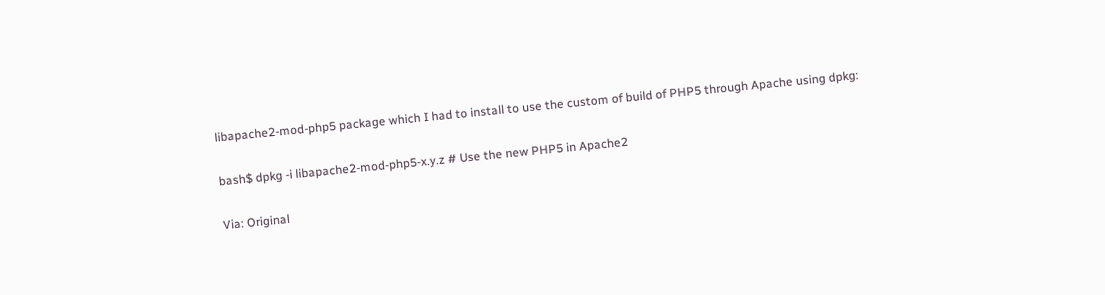libapache2-mod-php5 package which I had to install to use the custom of build of PHP5 through Apache using dpkg:

bash$ dpkg -i libapache2-mod-php5-x.y.z # Use the new PHP5 in Apache2

Via: Original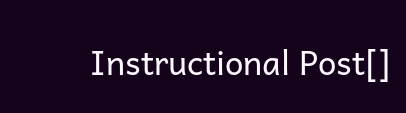Instructional Post[]